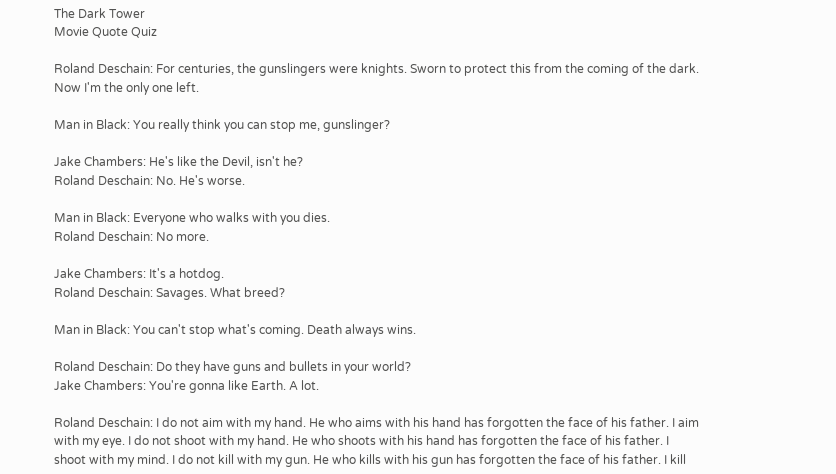The Dark Tower
Movie Quote Quiz

Roland Deschain: For centuries, the gunslingers were knights. Sworn to protect this from the coming of the dark. Now I'm the only one left.

Man in Black: You really think you can stop me, gunslinger?

Jake Chambers: He's like the Devil, isn't he?
Roland Deschain: No. He's worse.

Man in Black: Everyone who walks with you dies.
Roland Deschain: No more.

Jake Chambers: It's a hotdog.
Roland Deschain: Savages. What breed?

Man in Black: You can't stop what's coming. Death always wins.

Roland Deschain: Do they have guns and bullets in your world?
Jake Chambers: You're gonna like Earth. A lot.

Roland Deschain: I do not aim with my hand. He who aims with his hand has forgotten the face of his father. I aim with my eye. I do not shoot with my hand. He who shoots with his hand has forgotten the face of his father. I shoot with my mind. I do not kill with my gun. He who kills with his gun has forgotten the face of his father. I kill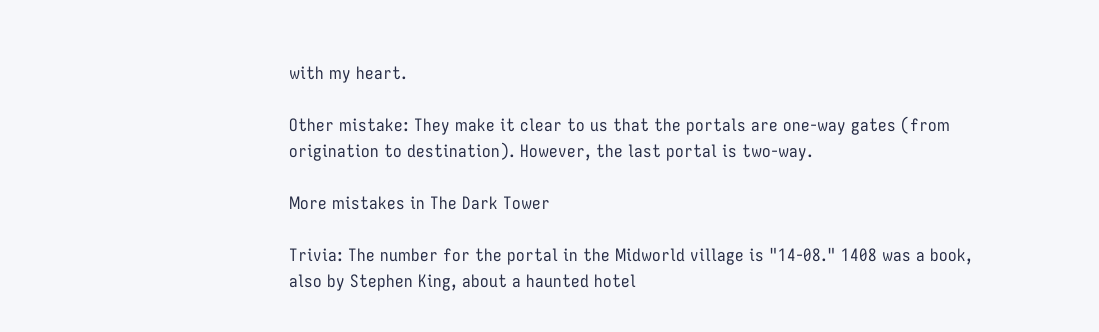with my heart.

Other mistake: They make it clear to us that the portals are one-way gates (from origination to destination). However, the last portal is two-way.

More mistakes in The Dark Tower

Trivia: The number for the portal in the Midworld village is "14-08." 1408 was a book, also by Stephen King, about a haunted hotel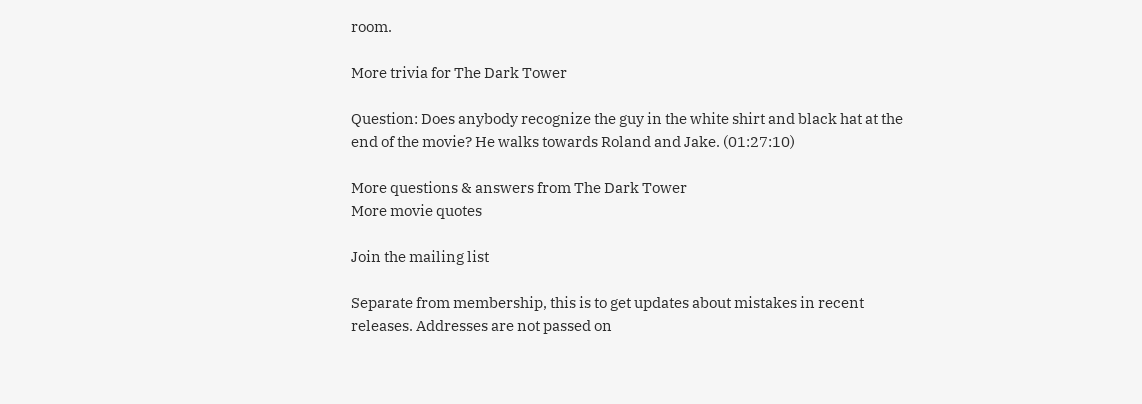room.

More trivia for The Dark Tower

Question: Does anybody recognize the guy in the white shirt and black hat at the end of the movie? He walks towards Roland and Jake. (01:27:10)

More questions & answers from The Dark Tower
More movie quotes

Join the mailing list

Separate from membership, this is to get updates about mistakes in recent releases. Addresses are not passed on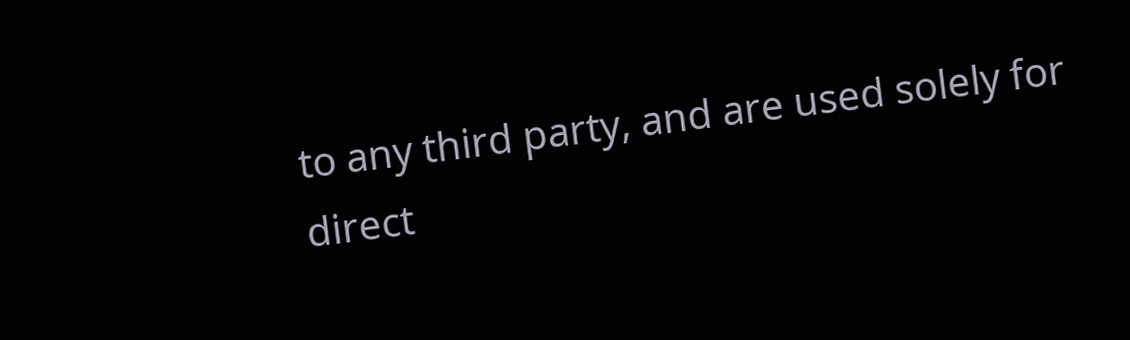to any third party, and are used solely for direct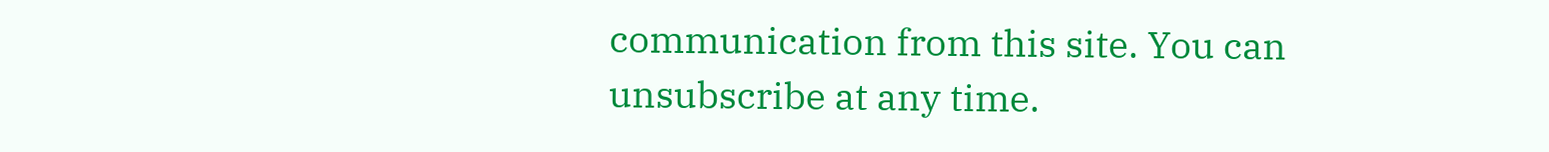communication from this site. You can unsubscribe at any time.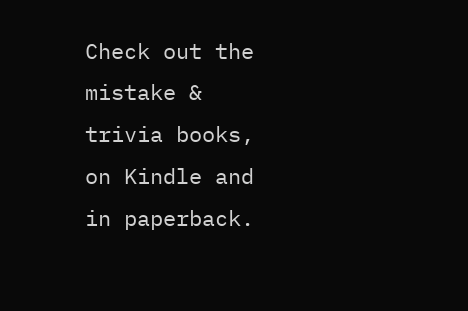Check out the mistake & trivia books, on Kindle and in paperback.